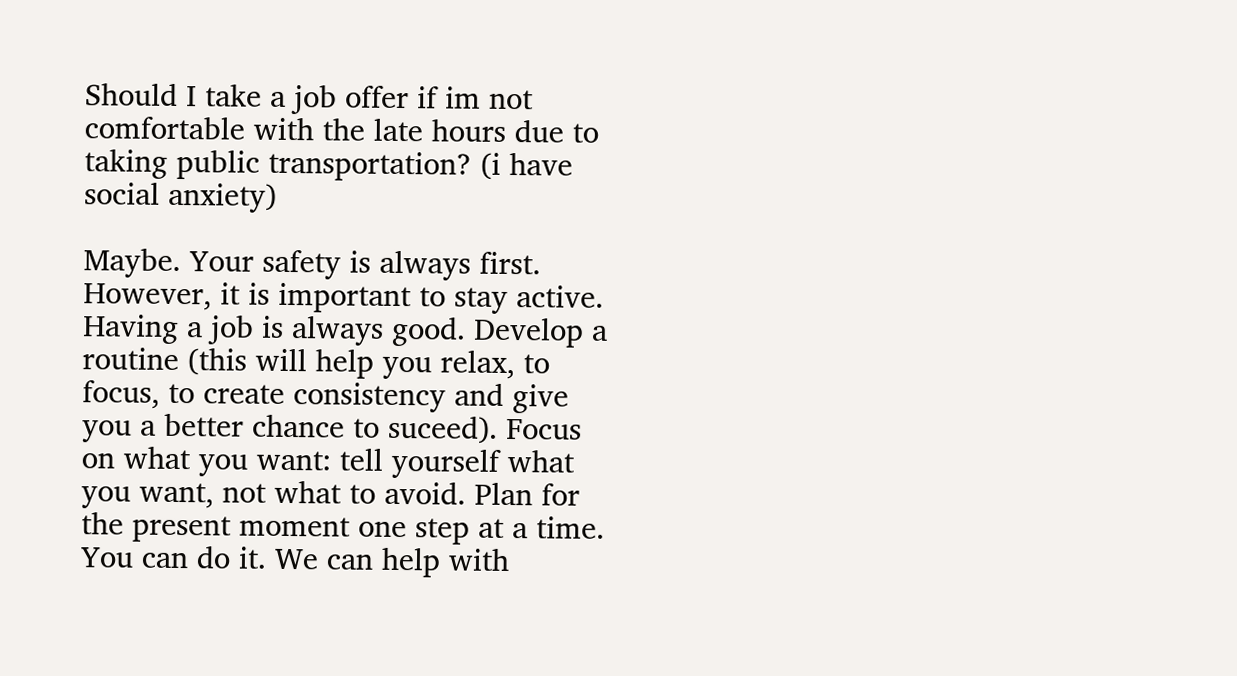Should I take a job offer if im not comfortable with the late hours due to taking public transportation? (i have social anxiety)

Maybe. Your safety is always first. However, it is important to stay active. Having a job is always good. Develop a routine (this will help you relax, to focus, to create consistency and give you a better chance to suceed). Focus on what you want: tell yourself what you want, not what to avoid. Plan for the present moment one step at a time. You can do it. We can help with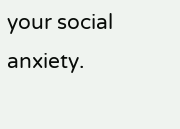your social anxiety.